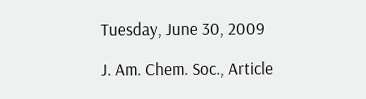Tuesday, June 30, 2009

J. Am. Chem. Soc., Article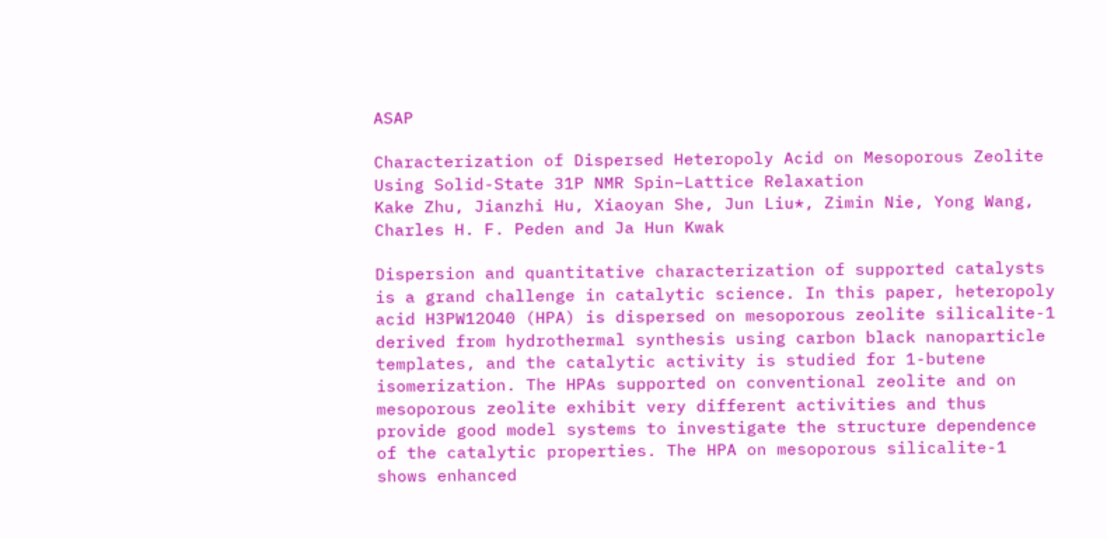ASAP

Characterization of Dispersed Heteropoly Acid on Mesoporous Zeolite Using Solid-State 31P NMR Spin−Lattice Relaxation
Kake Zhu, Jianzhi Hu, Xiaoyan She, Jun Liu*, Zimin Nie, Yong Wang, Charles H. F. Peden and Ja Hun Kwak

Dispersion and quantitative characterization of supported catalysts is a grand challenge in catalytic science. In this paper, heteropoly acid H3PW12O40 (HPA) is dispersed on mesoporous zeolite silicalite-1 derived from hydrothermal synthesis using carbon black nanoparticle templates, and the catalytic activity is studied for 1-butene isomerization. The HPAs supported on conventional zeolite and on mesoporous zeolite exhibit very different activities and thus provide good model systems to investigate the structure dependence of the catalytic properties. The HPA on mesoporous silicalite-1 shows enhanced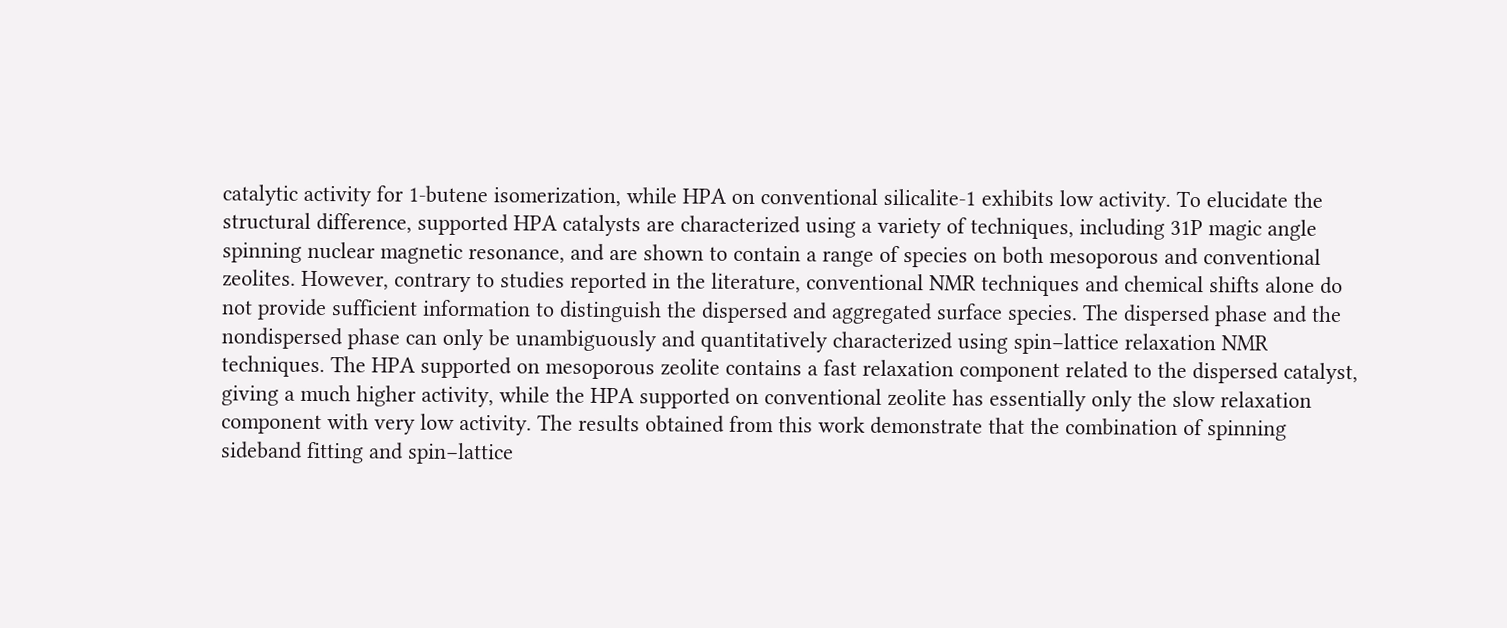catalytic activity for 1-butene isomerization, while HPA on conventional silicalite-1 exhibits low activity. To elucidate the structural difference, supported HPA catalysts are characterized using a variety of techniques, including 31P magic angle spinning nuclear magnetic resonance, and are shown to contain a range of species on both mesoporous and conventional zeolites. However, contrary to studies reported in the literature, conventional NMR techniques and chemical shifts alone do not provide sufficient information to distinguish the dispersed and aggregated surface species. The dispersed phase and the nondispersed phase can only be unambiguously and quantitatively characterized using spin−lattice relaxation NMR techniques. The HPA supported on mesoporous zeolite contains a fast relaxation component related to the dispersed catalyst, giving a much higher activity, while the HPA supported on conventional zeolite has essentially only the slow relaxation component with very low activity. The results obtained from this work demonstrate that the combination of spinning sideband fitting and spin−lattice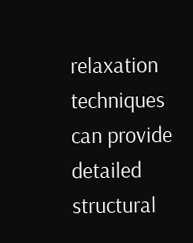relaxation techniques can provide detailed structural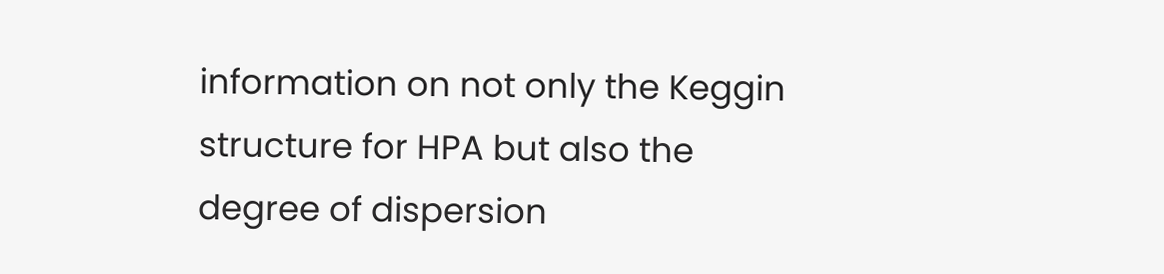information on not only the Keggin structure for HPA but also the degree of dispersion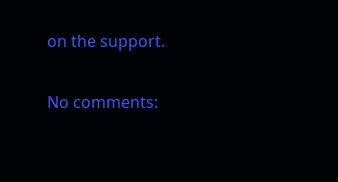on the support.

No comments: